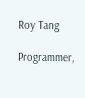Roy Tang

Programmer,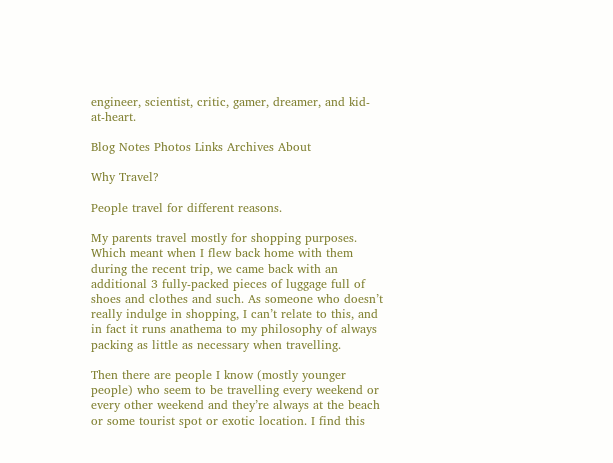engineer, scientist, critic, gamer, dreamer, and kid-at-heart.

Blog Notes Photos Links Archives About

Why Travel?

People travel for different reasons.

My parents travel mostly for shopping purposes. Which meant when I flew back home with them during the recent trip, we came back with an additional 3 fully-packed pieces of luggage full of shoes and clothes and such. As someone who doesn’t really indulge in shopping, I can’t relate to this, and in fact it runs anathema to my philosophy of always packing as little as necessary when travelling.

Then there are people I know (mostly younger people) who seem to be travelling every weekend or every other weekend and they’re always at the beach or some tourist spot or exotic location. I find this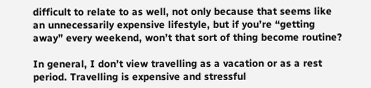difficult to relate to as well, not only because that seems like an unnecessarily expensive lifestyle, but if you’re “getting away” every weekend, won’t that sort of thing become routine?

In general, I don’t view travelling as a vacation or as a rest period. Travelling is expensive and stressful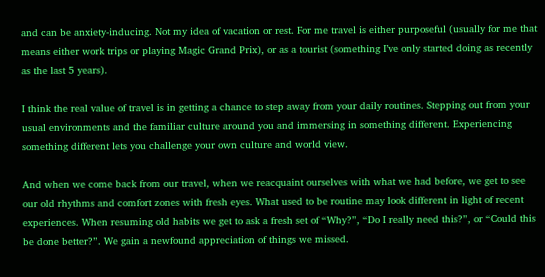and can be anxiety-inducing. Not my idea of vacation or rest. For me travel is either purposeful (usually for me that means either work trips or playing Magic Grand Prix), or as a tourist (something I’ve only started doing as recently as the last 5 years).

I think the real value of travel is in getting a chance to step away from your daily routines. Stepping out from your usual environments and the familiar culture around you and immersing in something different. Experiencing something different lets you challenge your own culture and world view.

And when we come back from our travel, when we reacquaint ourselves with what we had before, we get to see our old rhythms and comfort zones with fresh eyes. What used to be routine may look different in light of recent experiences. When resuming old habits we get to ask a fresh set of “Why?”, “Do I really need this?”, or “Could this be done better?”. We gain a newfound appreciation of things we missed.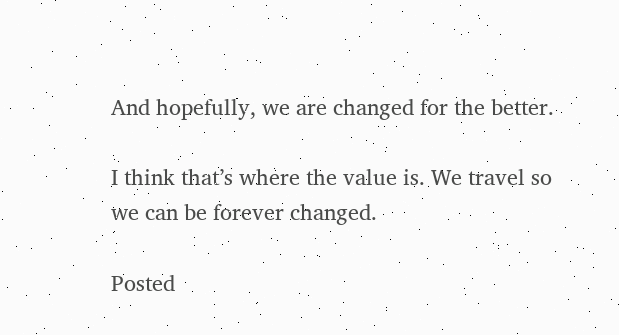And hopefully, we are changed for the better.

I think that’s where the value is. We travel so we can be forever changed.

Posted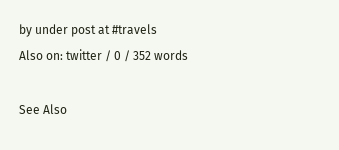by under post at #travels
Also on: twitter / 0 / 352 words

See Also